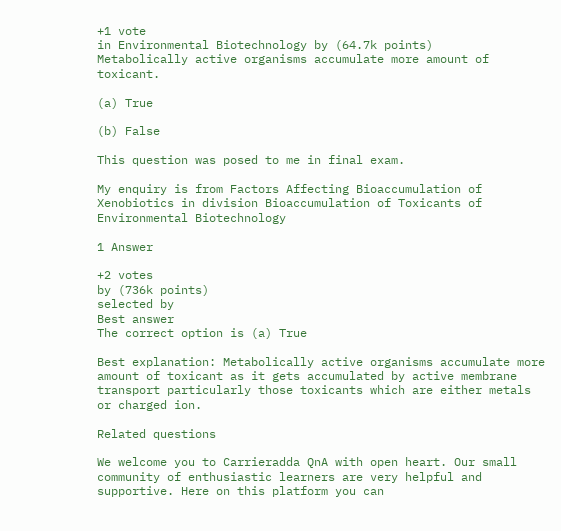+1 vote
in Environmental Biotechnology by (64.7k points)
Metabolically active organisms accumulate more amount of toxicant.

(a) True

(b) False

This question was posed to me in final exam.

My enquiry is from Factors Affecting Bioaccumulation of Xenobiotics in division Bioaccumulation of Toxicants of Environmental Biotechnology

1 Answer

+2 votes
by (736k points)
selected by
Best answer
The correct option is (a) True

Best explanation: Metabolically active organisms accumulate more amount of toxicant as it gets accumulated by active membrane transport particularly those toxicants which are either metals or charged ion.

Related questions

We welcome you to Carrieradda QnA with open heart. Our small community of enthusiastic learners are very helpful and supportive. Here on this platform you can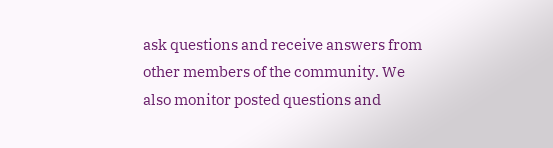ask questions and receive answers from other members of the community. We also monitor posted questions and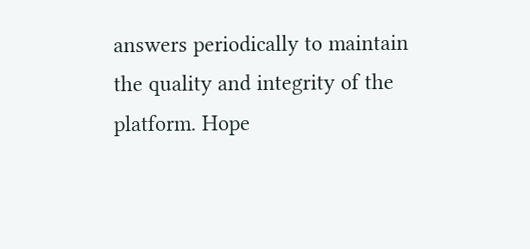answers periodically to maintain the quality and integrity of the platform. Hope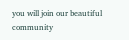you will join our beautiful community